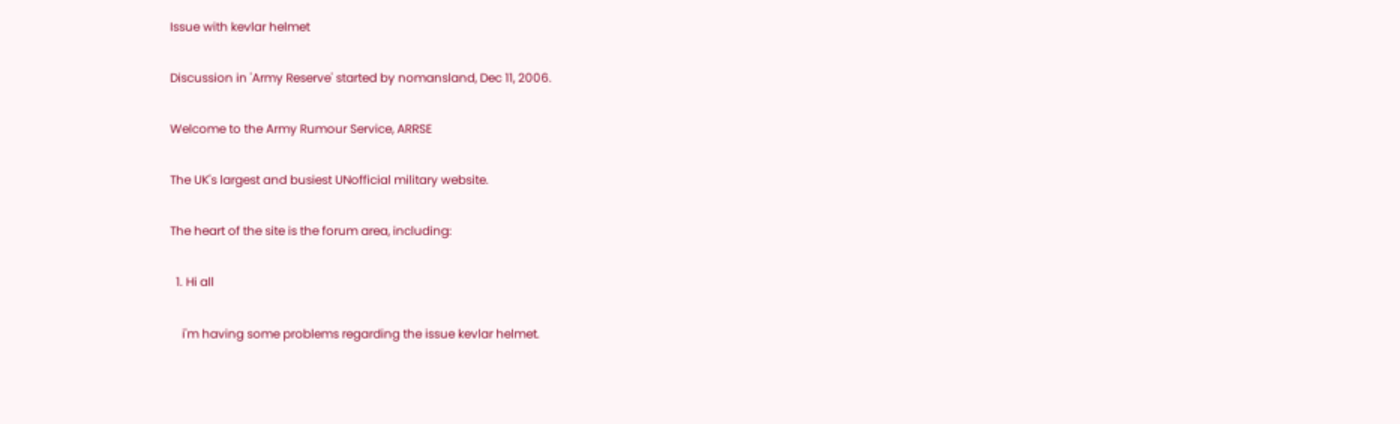Issue with kevlar helmet

Discussion in 'Army Reserve' started by nomansland, Dec 11, 2006.

Welcome to the Army Rumour Service, ARRSE

The UK's largest and busiest UNofficial military website.

The heart of the site is the forum area, including:

  1. Hi all

    i'm having some problems regarding the issue kevlar helmet.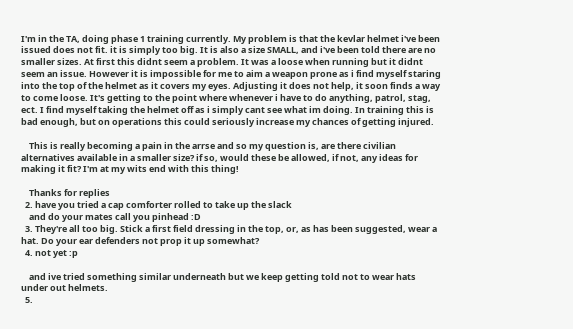I'm in the TA, doing phase 1 training currently. My problem is that the kevlar helmet i've been issued does not fit. it is simply too big. It is also a size SMALL, and i've been told there are no smaller sizes. At first this didnt seem a problem. It was a loose when running but it didnt seem an issue. However it is impossible for me to aim a weapon prone as i find myself staring into the top of the helmet as it covers my eyes. Adjusting it does not help, it soon finds a way to come loose. It's getting to the point where whenever i have to do anything, patrol, stag, ect. I find myself taking the helmet off as i simply cant see what im doing. In training this is bad enough, but on operations this could seriously increase my chances of getting injured.

    This is really becoming a pain in the arrse and so my question is, are there civilian alternatives available in a smaller size? if so, would these be allowed, if not, any ideas for making it fit? I'm at my wits end with this thing!

    Thanks for replies
  2. have you tried a cap comforter rolled to take up the slack
    and do your mates call you pinhead :D
  3. They're all too big. Stick a first field dressing in the top, or, as has been suggested, wear a hat. Do your ear defenders not prop it up somewhat?
  4. not yet :p

    and ive tried something similar underneath but we keep getting told not to wear hats under out helmets.
  5.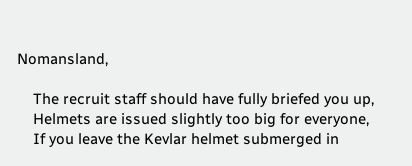Nomansland,

    The recruit staff should have fully briefed you up,
    Helmets are issued slightly too big for everyone,
    If you leave the Kevlar helmet submerged in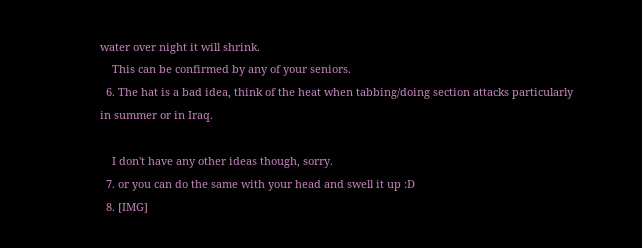water over night it will shrink.
    This can be confirmed by any of your seniors.
  6. The hat is a bad idea, think of the heat when tabbing/doing section attacks particularly in summer or in Iraq.

    I don't have any other ideas though, sorry.
  7. or you can do the same with your head and swell it up :D
  8. [IMG]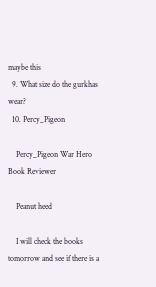maybe this
  9. What size do the gurkhas wear?
  10. Percy_Pigeon

    Percy_Pigeon War Hero Book Reviewer

    Peanut heed

    I will check the books tomorrow and see if there is a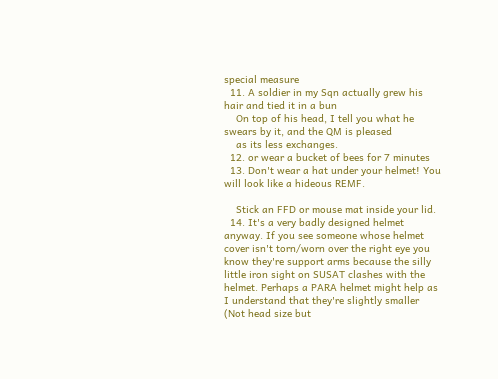special measure
  11. A soldier in my Sqn actually grew his hair and tied it in a bun
    On top of his head, I tell you what he swears by it, and the QM is pleased
    as its less exchanges.
  12. or wear a bucket of bees for 7 minutes
  13. Don't wear a hat under your helmet! You will look like a hideous REMF.

    Stick an FFD or mouse mat inside your lid.
  14. It's a very badly designed helmet anyway. If you see someone whose helmet cover isn't torn/worn over the right eye you know they're support arms because the silly little iron sight on SUSAT clashes with the helmet. Perhaps a PARA helmet might help as I understand that they're slightly smaller (Not head size but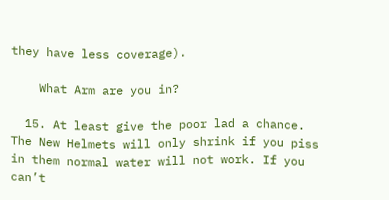they have less coverage).

    What Arm are you in?

  15. At least give the poor lad a chance. The New Helmets will only shrink if you piss in them normal water will not work. If you can’t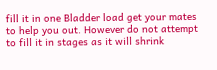fill it in one Bladder load get your mates to help you out. However do not attempt to fill it in stages as it will shrink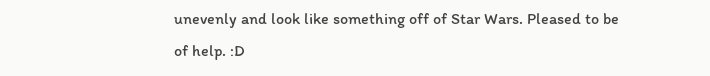unevenly and look like something off of Star Wars. Pleased to be of help. :D